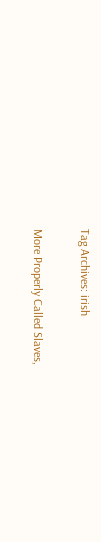Tag Archives: irish

More Properly Called Slaves,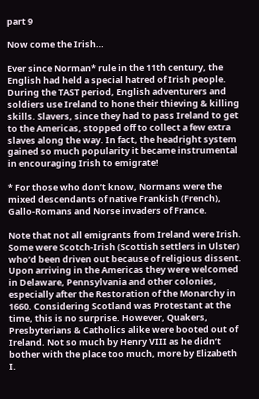part 9

Now come the Irish…

Ever since Norman* rule in the 11th century, the English had held a special hatred of Irish people. During the TAST period, English adventurers and soldiers use Ireland to hone their thieving & killing skills. Slavers, since they had to pass Ireland to get to the Americas, stopped off to collect a few extra slaves along the way. In fact, the headright system gained so much popularity it became instrumental in encouraging Irish to emigrate!

* For those who don’t know, Normans were the mixed descendants of native Frankish (French), Gallo-Romans and Norse invaders of France.

Note that not all emigrants from Ireland were Irish. Some were Scotch-Irish (Scottish settlers in Ulster) who’d been driven out because of religious dissent. Upon arriving in the Americas they were welcomed in Delaware, Pennsylvania and other colonies, especially after the Restoration of the Monarchy in 1660. Considering Scotland was Protestant at the time, this is no surprise. However, Quakers, Presbyterians & Catholics alike were booted out of Ireland. Not so much by Henry VIII as he didn’t bother with the place too much, more by Elizabeth I.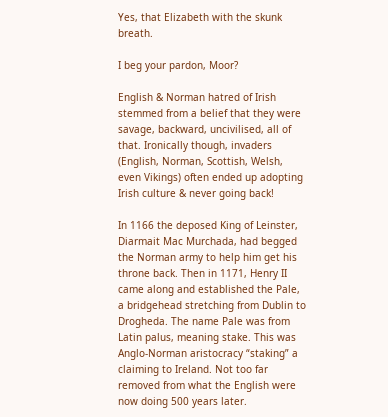Yes, that Elizabeth with the skunk breath.

I beg your pardon, Moor?

English & Norman hatred of Irish stemmed from a belief that they were savage, backward, uncivilised, all of that. Ironically though, invaders (English, Norman, Scottish, Welsh, even Vikings) often ended up adopting Irish culture & never going back!

In 1166 the deposed King of Leinster, Diarmait Mac Murchada, had begged the Norman army to help him get his throne back. Then in 1171, Henry II came along and established the Pale, a bridgehead stretching from Dublin to Drogheda. The name Pale was from Latin palus, meaning stake. This was Anglo-Norman aristocracy “staking” a claiming to Ireland. Not too far removed from what the English were now doing 500 years later.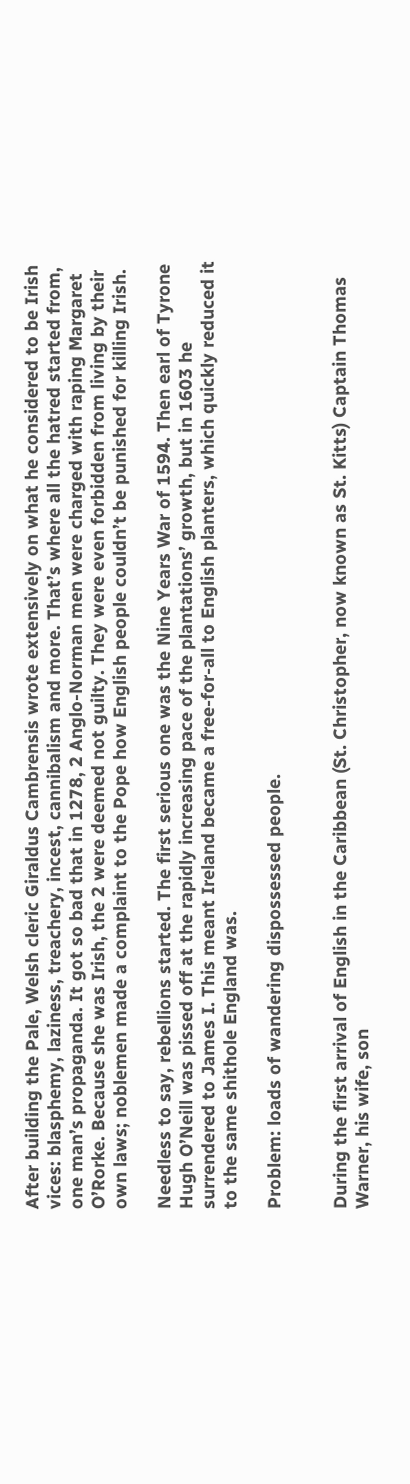After building the Pale, Welsh cleric Giraldus Cambrensis wrote extensively on what he considered to be Irish vices: blasphemy, laziness, treachery, incest, cannibalism and more. That’s where all the hatred started from, one man’s propaganda. It got so bad that in 1278, 2 Anglo-Norman men were charged with raping Margaret O’Rorke. Because she was Irish, the 2 were deemed not guilty. They were even forbidden from living by their own laws; noblemen made a complaint to the Pope how English people couldn’t be punished for killing Irish.

Needless to say, rebellions started. The first serious one was the Nine Years War of 1594. Then earl of Tyrone Hugh O’Neill was pissed off at the rapidly increasing pace of the plantations’ growth, but in 1603 he surrendered to James I. This meant Ireland became a free-for-all to English planters, which quickly reduced it to the same shithole England was.

Problem: loads of wandering dispossessed people.


During the first arrival of English in the Caribbean (St. Christopher, now known as St. Kitts) Captain Thomas Warner, his wife, son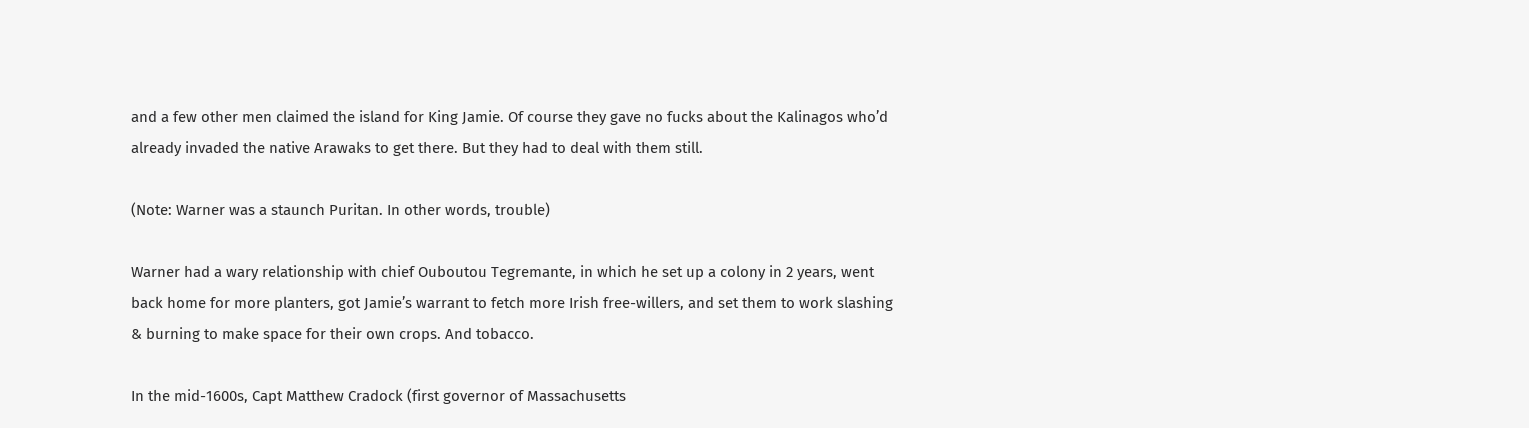and a few other men claimed the island for King Jamie. Of course they gave no fucks about the Kalinagos who’d already invaded the native Arawaks to get there. But they had to deal with them still.

(Note: Warner was a staunch Puritan. In other words, trouble)

Warner had a wary relationship with chief Ouboutou Tegremante, in which he set up a colony in 2 years, went back home for more planters, got Jamie’s warrant to fetch more Irish free-willers, and set them to work slashing & burning to make space for their own crops. And tobacco.

In the mid-1600s, Capt Matthew Cradock (first governor of Massachusetts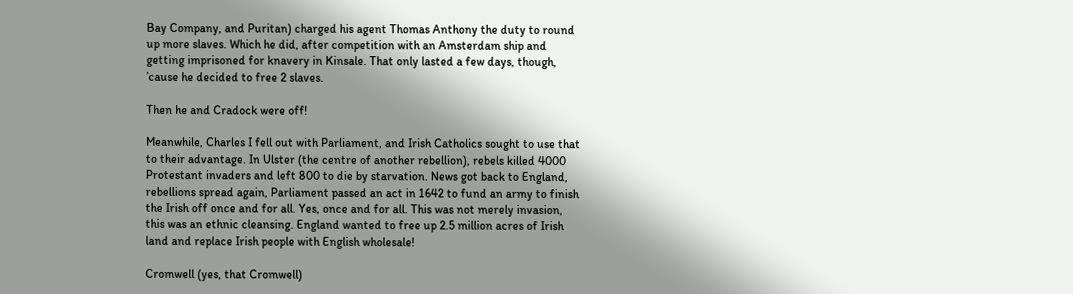Bay Company, and Puritan) charged his agent Thomas Anthony the duty to round up more slaves. Which he did, after competition with an Amsterdam ship and getting imprisoned for knavery in Kinsale. That only lasted a few days, though, ’cause he decided to free 2 slaves.

Then he and Cradock were off!

Meanwhile, Charles I fell out with Parliament, and Irish Catholics sought to use that to their advantage. In Ulster (the centre of another rebellion), rebels killed 4000 Protestant invaders and left 800 to die by starvation. News got back to England, rebellions spread again, Parliament passed an act in 1642 to fund an army to finish the Irish off once and for all. Yes, once and for all. This was not merely invasion, this was an ethnic cleansing. England wanted to free up 2.5 million acres of Irish land and replace Irish people with English wholesale!

Cromwell (yes, that Cromwell)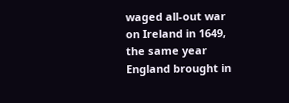waged all-out war on Ireland in 1649, the same year England brought in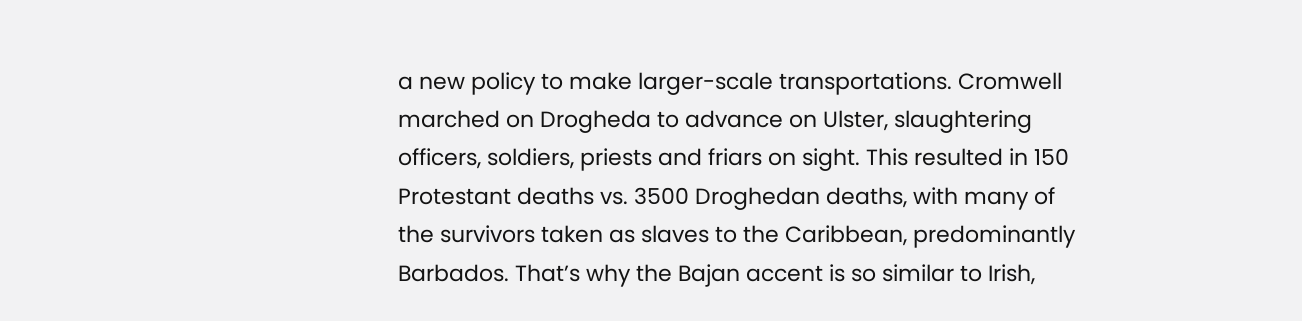a new policy to make larger-scale transportations. Cromwell marched on Drogheda to advance on Ulster, slaughtering officers, soldiers, priests and friars on sight. This resulted in 150 Protestant deaths vs. 3500 Droghedan deaths, with many of the survivors taken as slaves to the Caribbean, predominantly Barbados. That’s why the Bajan accent is so similar to Irish,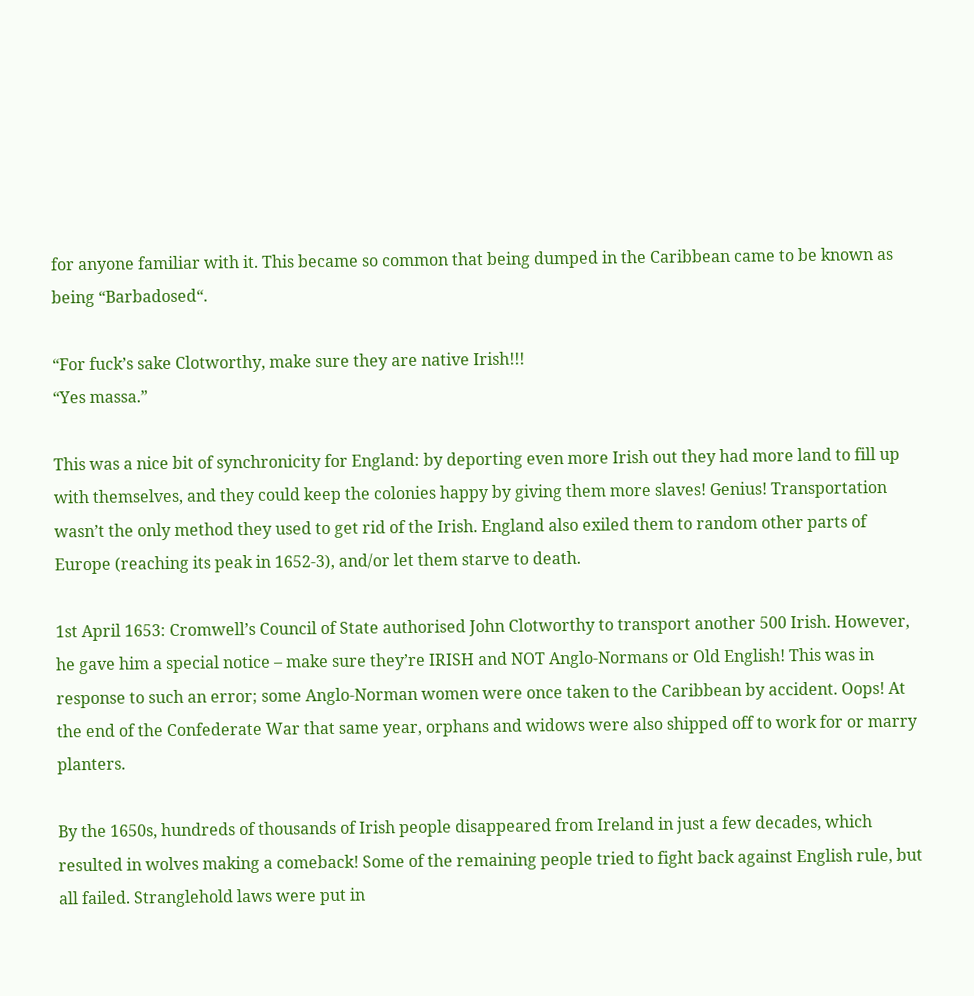for anyone familiar with it. This became so common that being dumped in the Caribbean came to be known as being “Barbadosed“.

“For fuck’s sake Clotworthy, make sure they are native Irish!!!
“Yes massa.”

This was a nice bit of synchronicity for England: by deporting even more Irish out they had more land to fill up with themselves, and they could keep the colonies happy by giving them more slaves! Genius! Transportation wasn’t the only method they used to get rid of the Irish. England also exiled them to random other parts of Europe (reaching its peak in 1652-3), and/or let them starve to death.

1st April 1653: Cromwell’s Council of State authorised John Clotworthy to transport another 500 Irish. However, he gave him a special notice – make sure they’re IRISH and NOT Anglo-Normans or Old English! This was in response to such an error; some Anglo-Norman women were once taken to the Caribbean by accident. Oops! At the end of the Confederate War that same year, orphans and widows were also shipped off to work for or marry planters.

By the 1650s, hundreds of thousands of Irish people disappeared from Ireland in just a few decades, which resulted in wolves making a comeback! Some of the remaining people tried to fight back against English rule, but all failed. Stranglehold laws were put in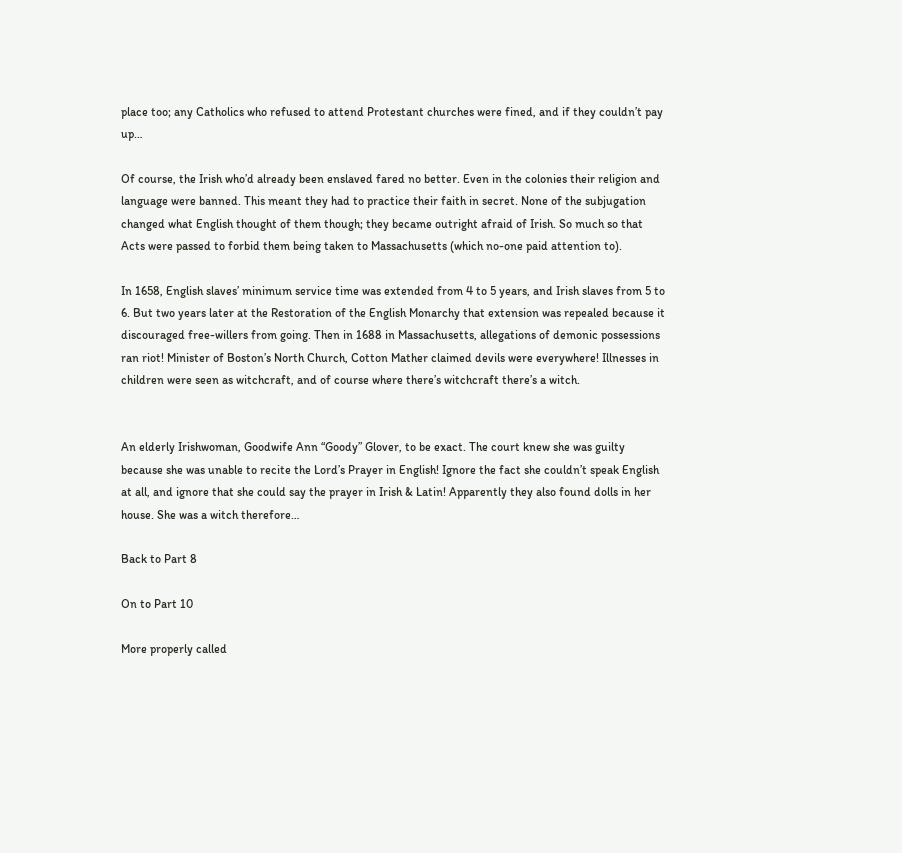place too; any Catholics who refused to attend Protestant churches were fined, and if they couldn’t pay up…

Of course, the Irish who’d already been enslaved fared no better. Even in the colonies their religion and language were banned. This meant they had to practice their faith in secret. None of the subjugation changed what English thought of them though; they became outright afraid of Irish. So much so that Acts were passed to forbid them being taken to Massachusetts (which no-one paid attention to).

In 1658, English slaves’ minimum service time was extended from 4 to 5 years, and Irish slaves from 5 to 6. But two years later at the Restoration of the English Monarchy that extension was repealed because it discouraged free-willers from going. Then in 1688 in Massachusetts, allegations of demonic possessions ran riot! Minister of Boston’s North Church, Cotton Mather claimed devils were everywhere! Illnesses in children were seen as witchcraft, and of course where there’s witchcraft there’s a witch.


An elderly Irishwoman, Goodwife Ann “Goody” Glover, to be exact. The court knew she was guilty because she was unable to recite the Lord’s Prayer in English! Ignore the fact she couldn’t speak English at all, and ignore that she could say the prayer in Irish & Latin! Apparently they also found dolls in her house. She was a witch therefore…

Back to Part 8

On to Part 10

More properly called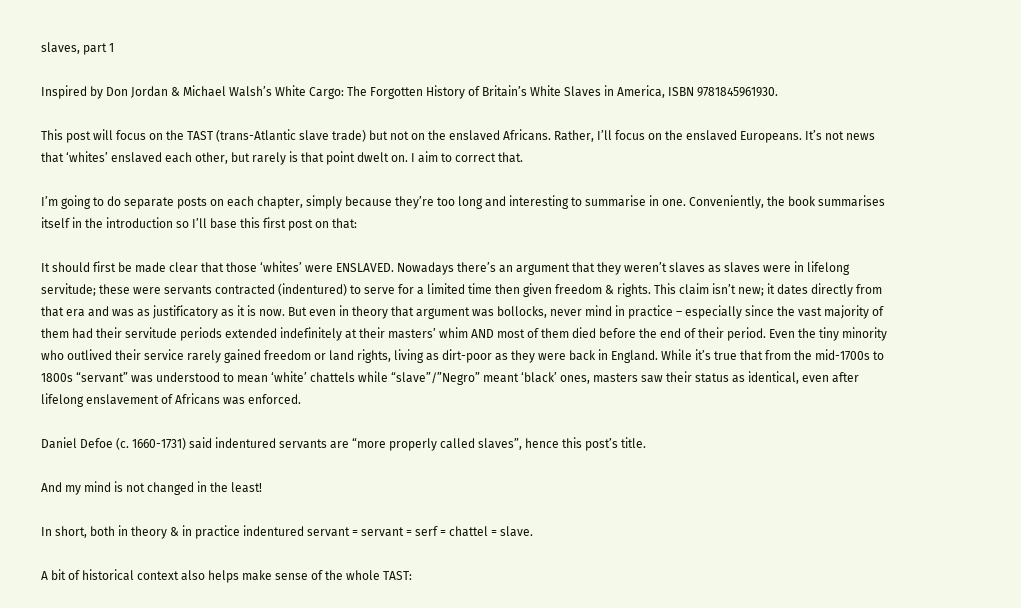slaves, part 1

Inspired by Don Jordan & Michael Walsh’s White Cargo: The Forgotten History of Britain’s White Slaves in America, ISBN 9781845961930.

This post will focus on the TAST (trans-Atlantic slave trade) but not on the enslaved Africans. Rather, I’ll focus on the enslaved Europeans. It’s not news that ‘whites’ enslaved each other, but rarely is that point dwelt on. I aim to correct that.

I’m going to do separate posts on each chapter, simply because they’re too long and interesting to summarise in one. Conveniently, the book summarises itself in the introduction so I’ll base this first post on that:

It should first be made clear that those ‘whites’ were ENSLAVED. Nowadays there’s an argument that they weren’t slaves as slaves were in lifelong servitude; these were servants contracted (indentured) to serve for a limited time then given freedom & rights. This claim isn’t new; it dates directly from that era and was as justificatory as it is now. But even in theory that argument was bollocks, never mind in practice – especially since the vast majority of them had their servitude periods extended indefinitely at their masters’ whim AND most of them died before the end of their period. Even the tiny minority who outlived their service rarely gained freedom or land rights, living as dirt-poor as they were back in England. While it’s true that from the mid-1700s to 1800s “servant” was understood to mean ‘white’ chattels while “slave”/”Negro” meant ‘black’ ones, masters saw their status as identical, even after lifelong enslavement of Africans was enforced.

Daniel Defoe (c. 1660-1731) said indentured servants are “more properly called slaves”, hence this post’s title.

And my mind is not changed in the least!

In short, both in theory & in practice indentured servant = servant = serf = chattel = slave.

A bit of historical context also helps make sense of the whole TAST: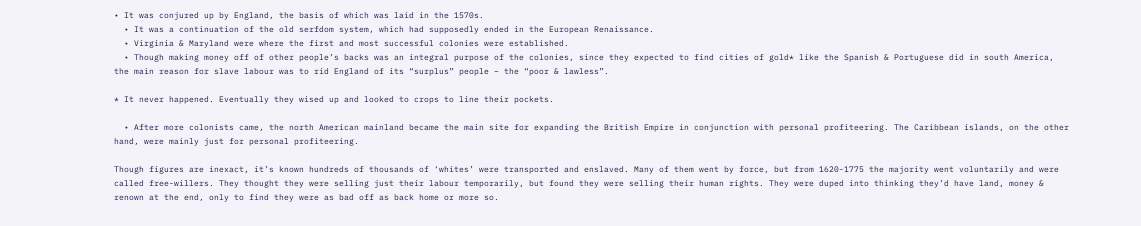• It was conjured up by England, the basis of which was laid in the 1570s.
  • It was a continuation of the old serfdom system, which had supposedly ended in the European Renaissance.
  • Virginia & Maryland were where the first and most successful colonies were established.
  • Though making money off of other people’s backs was an integral purpose of the colonies, since they expected to find cities of gold* like the Spanish & Portuguese did in south America, the main reason for slave labour was to rid England of its “surplus” people – the “poor & lawless”.

* It never happened. Eventually they wised up and looked to crops to line their pockets.

  • After more colonists came, the north American mainland became the main site for expanding the British Empire in conjunction with personal profiteering. The Caribbean islands, on the other hand, were mainly just for personal profiteering.

Though figures are inexact, it’s known hundreds of thousands of ‘whites’ were transported and enslaved. Many of them went by force, but from 1620-1775 the majority went voluntarily and were called free-willers. They thought they were selling just their labour temporarily, but found they were selling their human rights. They were duped into thinking they’d have land, money & renown at the end, only to find they were as bad off as back home or more so.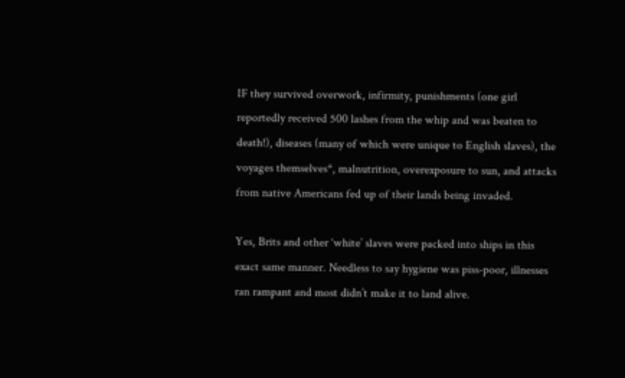IF they survived overwork, infirmity, punishments (one girl reportedly received 500 lashes from the whip and was beaten to death!), diseases (many of which were unique to English slaves), the voyages themselves*, malnutrition, overexposure to sun, and attacks from native Americans fed up of their lands being invaded.

Yes, Brits and other ‘white’ slaves were packed into ships in this exact same manner. Needless to say hygiene was piss-poor, illnesses ran rampant and most didn’t make it to land alive.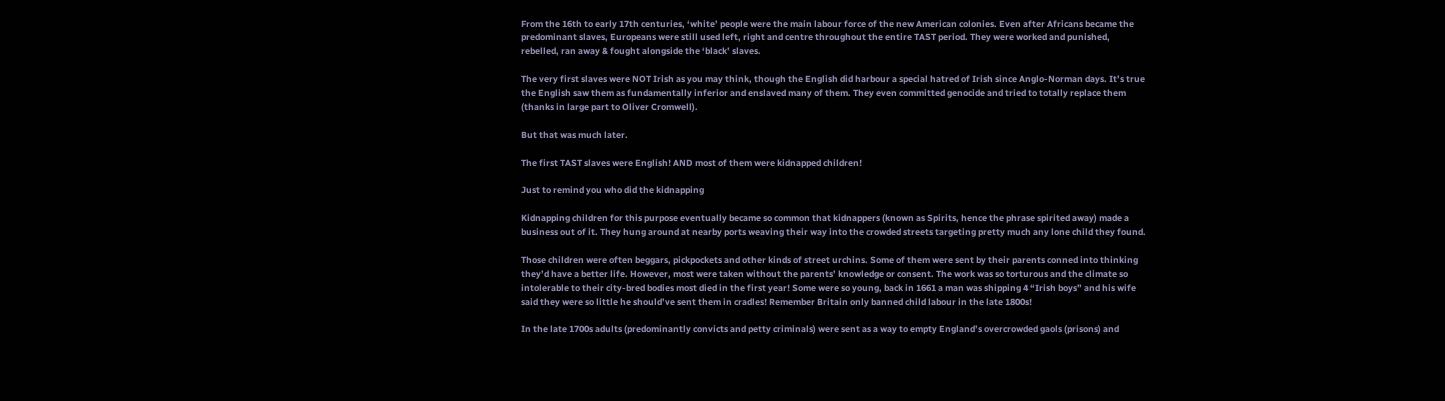From the 16th to early 17th centuries, ‘white’ people were the main labour force of the new American colonies. Even after Africans became the predominant slaves, Europeans were still used left, right and centre throughout the entire TAST period. They were worked and punished, rebelled, ran away & fought alongside the ‘black’ slaves.

The very first slaves were NOT Irish as you may think, though the English did harbour a special hatred of Irish since Anglo-Norman days. It’s true the English saw them as fundamentally inferior and enslaved many of them. They even committed genocide and tried to totally replace them (thanks in large part to Oliver Cromwell).

But that was much later.

The first TAST slaves were English! AND most of them were kidnapped children!

Just to remind you who did the kidnapping

Kidnapping children for this purpose eventually became so common that kidnappers (known as Spirits, hence the phrase spirited away) made a business out of it. They hung around at nearby ports weaving their way into the crowded streets targeting pretty much any lone child they found.

Those children were often beggars, pickpockets and other kinds of street urchins. Some of them were sent by their parents conned into thinking they’d have a better life. However, most were taken without the parents’ knowledge or consent. The work was so torturous and the climate so intolerable to their city-bred bodies most died in the first year! Some were so young, back in 1661 a man was shipping 4 “Irish boys” and his wife said they were so little he should’ve sent them in cradles! Remember Britain only banned child labour in the late 1800s!

In the late 1700s adults (predominantly convicts and petty criminals) were sent as a way to empty England’s overcrowded gaols (prisons) and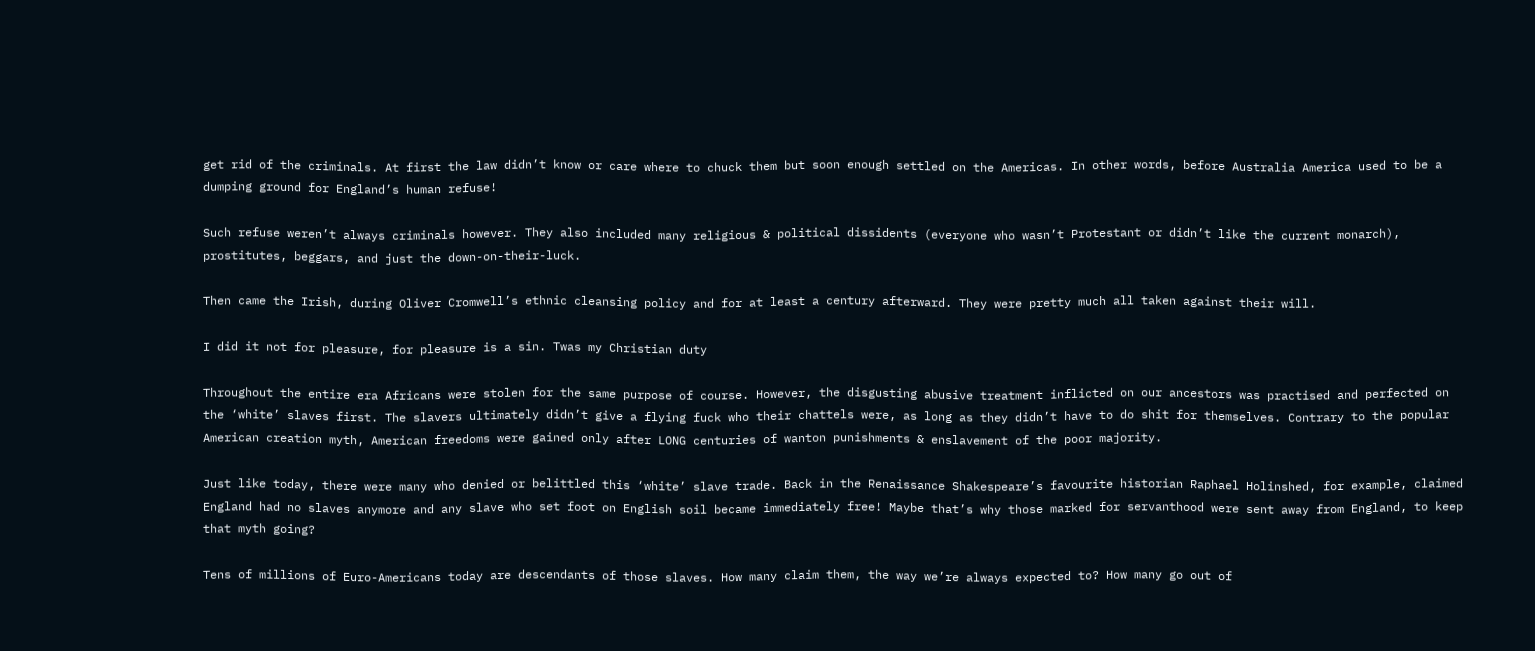get rid of the criminals. At first the law didn’t know or care where to chuck them but soon enough settled on the Americas. In other words, before Australia America used to be a dumping ground for England’s human refuse!

Such refuse weren’t always criminals however. They also included many religious & political dissidents (everyone who wasn’t Protestant or didn’t like the current monarch), prostitutes, beggars, and just the down-on-their-luck.

Then came the Irish, during Oliver Cromwell’s ethnic cleansing policy and for at least a century afterward. They were pretty much all taken against their will.

I did it not for pleasure, for pleasure is a sin. Twas my Christian duty

Throughout the entire era Africans were stolen for the same purpose of course. However, the disgusting abusive treatment inflicted on our ancestors was practised and perfected on the ‘white’ slaves first. The slavers ultimately didn’t give a flying fuck who their chattels were, as long as they didn’t have to do shit for themselves. Contrary to the popular American creation myth, American freedoms were gained only after LONG centuries of wanton punishments & enslavement of the poor majority.

Just like today, there were many who denied or belittled this ‘white’ slave trade. Back in the Renaissance Shakespeare’s favourite historian Raphael Holinshed, for example, claimed England had no slaves anymore and any slave who set foot on English soil became immediately free! Maybe that’s why those marked for servanthood were sent away from England, to keep that myth going?

Tens of millions of Euro-Americans today are descendants of those slaves. How many claim them, the way we’re always expected to? How many go out of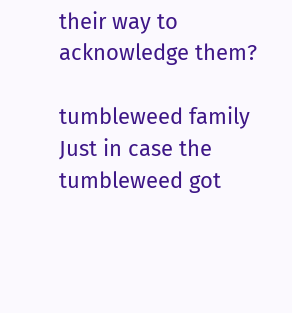their way to acknowledge them?

tumbleweed family
Just in case the tumbleweed got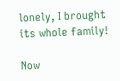lonely, I brought its whole family!

Now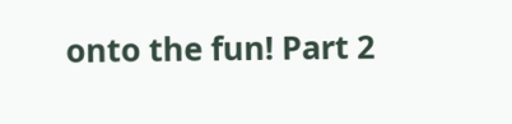onto the fun! Part 2